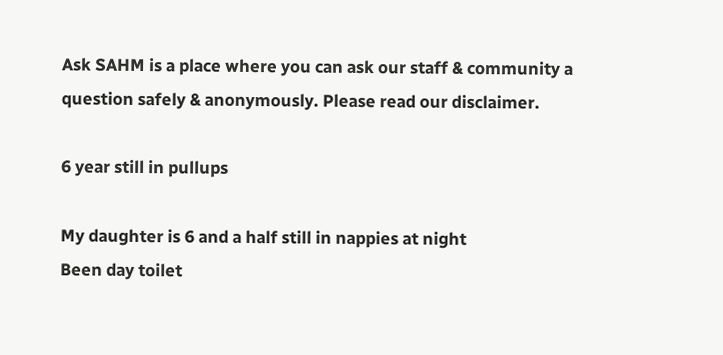Ask SAHM is a place where you can ask our staff & community a question safely & anonymously. Please read our disclaimer.

6 year still in pullups

My daughter is 6 and a half still in nappies at night
Been day toilet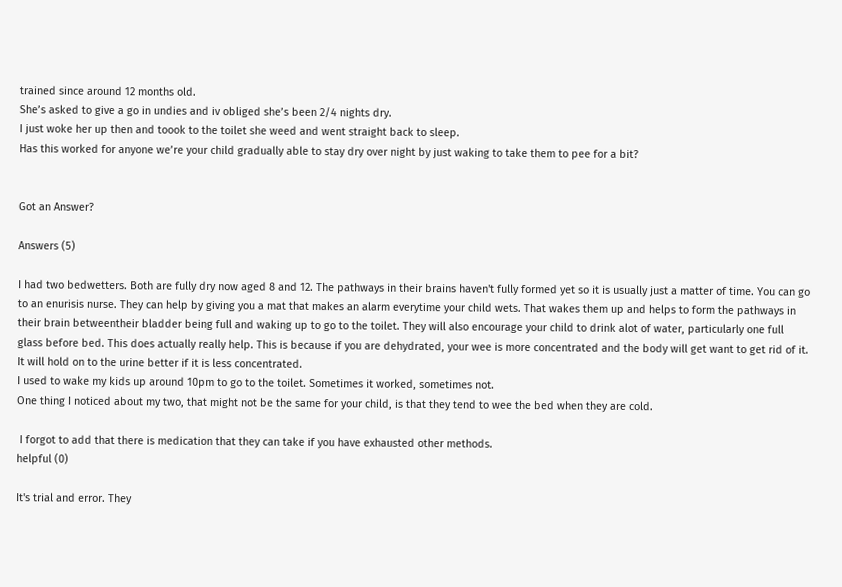trained since around 12 months old.
She’s asked to give a go in undies and iv obliged she’s been 2/4 nights dry.
I just woke her up then and toook to the toilet she weed and went straight back to sleep.
Has this worked for anyone we’re your child gradually able to stay dry over night by just waking to take them to pee for a bit?


Got an Answer?

Answers (5)

I had two bedwetters. Both are fully dry now aged 8 and 12. The pathways in their brains haven't fully formed yet so it is usually just a matter of time. You can go to an enurisis nurse. They can help by giving you a mat that makes an alarm everytime your child wets. That wakes them up and helps to form the pathways in their brain betweentheir bladder being full and waking up to go to the toilet. They will also encourage your child to drink alot of water, particularly one full glass before bed. This does actually really help. This is because if you are dehydrated, your wee is more concentrated and the body will get want to get rid of it. It will hold on to the urine better if it is less concentrated.
I used to wake my kids up around 10pm to go to the toilet. Sometimes it worked, sometimes not.
One thing I noticed about my two, that might not be the same for your child, is that they tend to wee the bed when they are cold.

 I forgot to add that there is medication that they can take if you have exhausted other methods.
helpful (0)

It's trial and error. They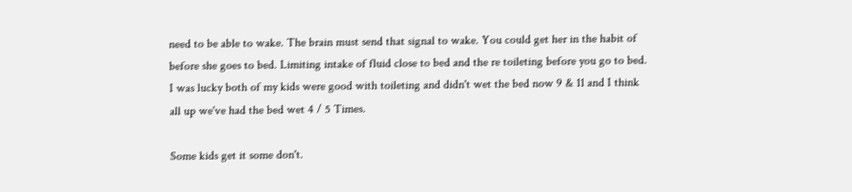need to be able to wake. The brain must send that signal to wake. You could get her in the habit of before she goes to bed. Limiting intake of fluid close to bed and the re toileting before you go to bed. I was lucky both of my kids were good with toileting and didn't wet the bed now 9 & 11 and I think all up we've had the bed wet 4 / 5 Times.

Some kids get it some don't.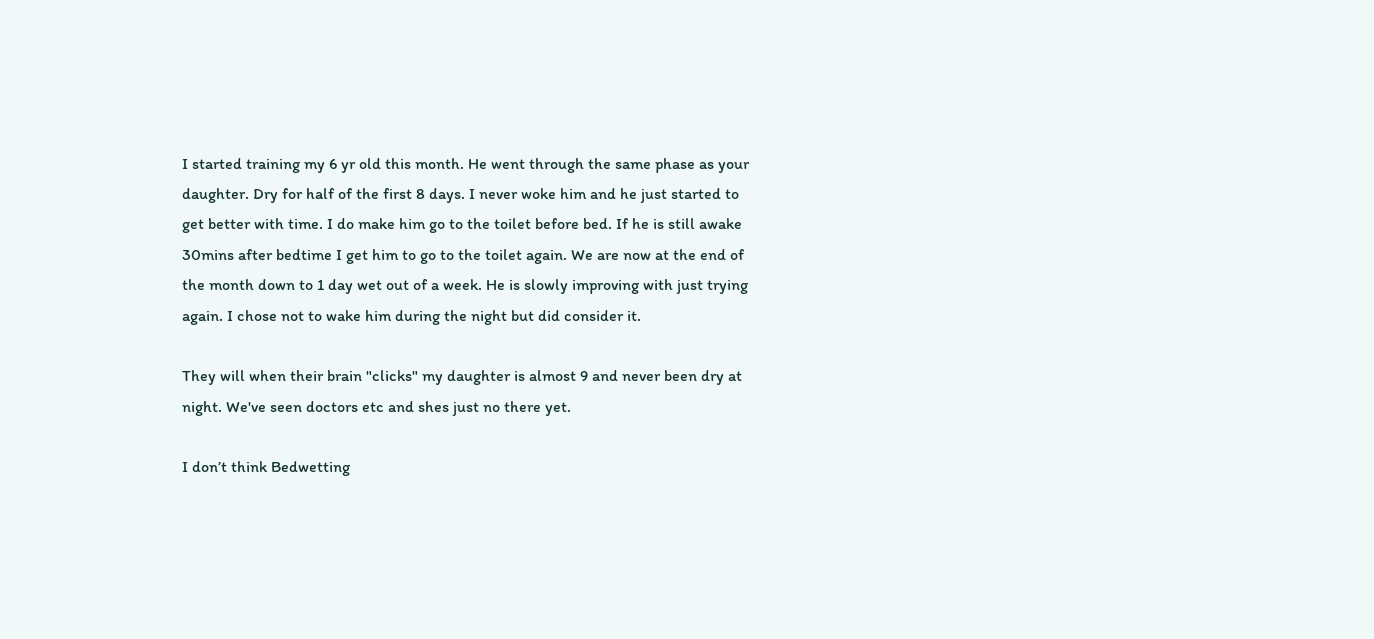I started training my 6 yr old this month. He went through the same phase as your daughter. Dry for half of the first 8 days. I never woke him and he just started to get better with time. I do make him go to the toilet before bed. If he is still awake 30mins after bedtime I get him to go to the toilet again. We are now at the end of the month down to 1 day wet out of a week. He is slowly improving with just trying again. I chose not to wake him during the night but did consider it.

They will when their brain "clicks" my daughter is almost 9 and never been dry at night. We've seen doctors etc and shes just no there yet.

I don’t think Bedwetting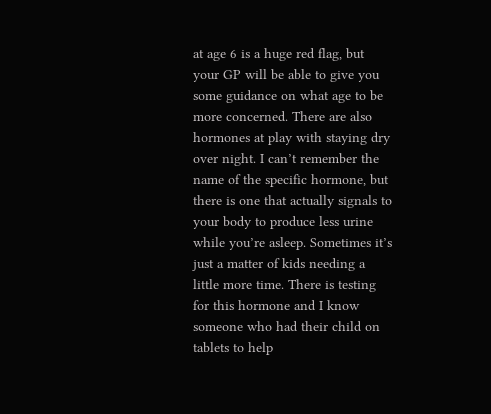at age 6 is a huge red flag, but your GP will be able to give you some guidance on what age to be more concerned. There are also hormones at play with staying dry over night. I can’t remember the name of the specific hormone, but there is one that actually signals to your body to produce less urine while you’re asleep. Sometimes it’s just a matter of kids needing a little more time. There is testing for this hormone and I know someone who had their child on tablets to help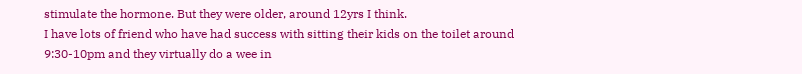stimulate the hormone. But they were older, around 12yrs I think.
I have lots of friend who have had success with sitting their kids on the toilet around 9:30-10pm and they virtually do a wee in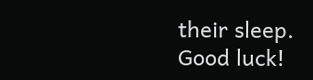their sleep. Good luck!